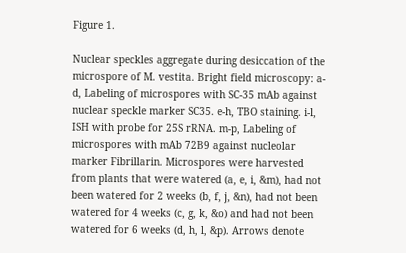Figure 1.

Nuclear speckles aggregate during desiccation of the microspore of M. vestita. Bright field microscopy: a-d, Labeling of microspores with SC-35 mAb against nuclear speckle marker SC35. e-h, TBO staining. i-l, ISH with probe for 25S rRNA. m-p, Labeling of microspores with mAb 72B9 against nucleolar marker Fibrillarin. Microspores were harvested from plants that were watered (a, e, i, &m), had not been watered for 2 weeks (b, f, j, &n), had not been watered for 4 weeks (c, g, k, &o) and had not been watered for 6 weeks (d, h, l, &p). Arrows denote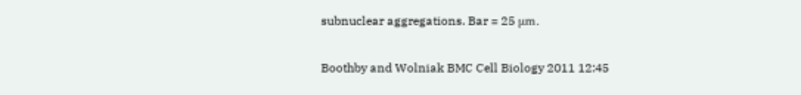subnuclear aggregations. Bar = 25 μm.

Boothby and Wolniak BMC Cell Biology 2011 12:45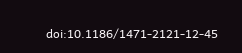doi:10.1186/1471-2121-12-45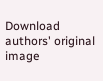Download authors' original image